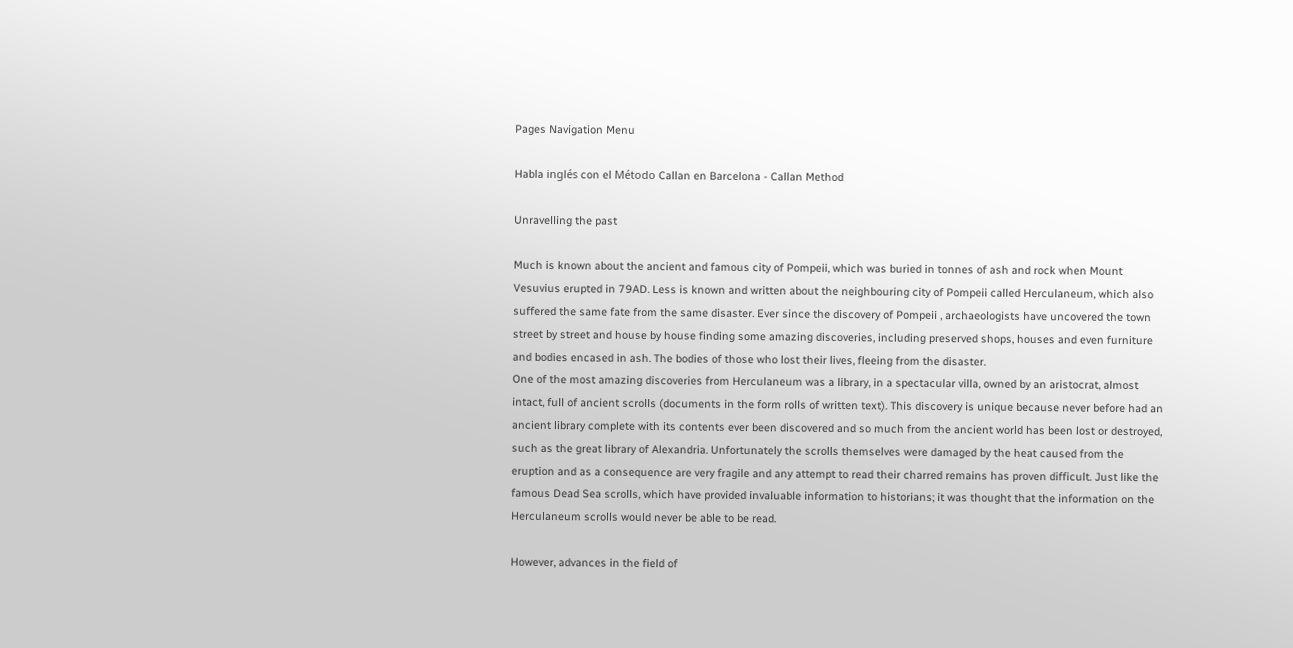Pages Navigation Menu

Habla inglés con el Método Callan en Barcelona - Callan Method

Unravelling the past

Much is known about the ancient and famous city of Pompeii, which was buried in tonnes of ash and rock when Mount Vesuvius erupted in 79AD. Less is known and written about the neighbouring city of Pompeii called Herculaneum, which also suffered the same fate from the same disaster. Ever since the discovery of Pompeii , archaeologists have uncovered the town street by street and house by house finding some amazing discoveries, including preserved shops, houses and even furniture and bodies encased in ash. The bodies of those who lost their lives, fleeing from the disaster.
One of the most amazing discoveries from Herculaneum was a library, in a spectacular villa, owned by an aristocrat, almost intact, full of ancient scrolls (documents in the form rolls of written text). This discovery is unique because never before had an ancient library complete with its contents ever been discovered and so much from the ancient world has been lost or destroyed, such as the great library of Alexandria. Unfortunately the scrolls themselves were damaged by the heat caused from the eruption and as a consequence are very fragile and any attempt to read their charred remains has proven difficult. Just like the famous Dead Sea scrolls, which have provided invaluable information to historians; it was thought that the information on the Herculaneum scrolls would never be able to be read.

However, advances in the field of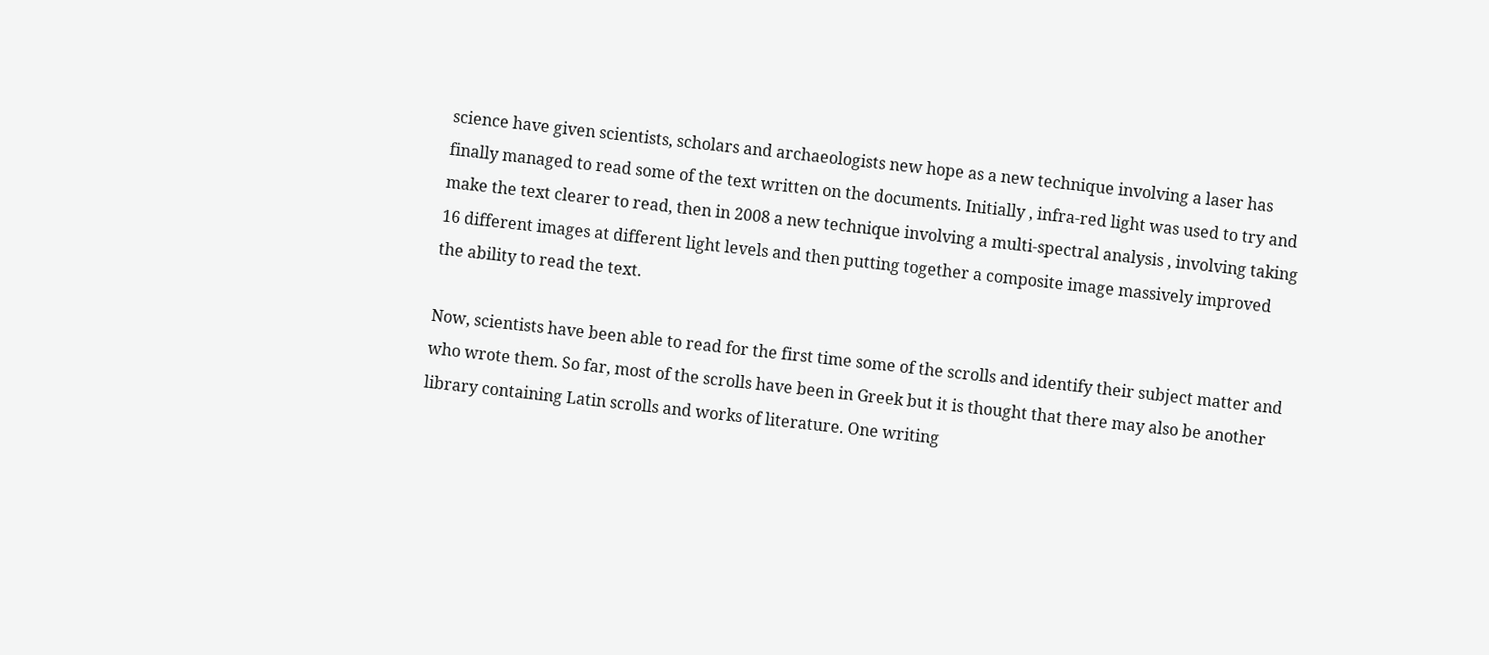science have given scientists, scholars and archaeologists new hope as a new technique involving a laser has finally managed to read some of the text written on the documents. Initially , infra-red light was used to try and make the text clearer to read, then in 2008 a new technique involving a multi-spectral analysis , involving taking 16 different images at different light levels and then putting together a composite image massively improved the ability to read the text.

Now, scientists have been able to read for the first time some of the scrolls and identify their subject matter and who wrote them. So far, most of the scrolls have been in Greek but it is thought that there may also be another library containing Latin scrolls and works of literature. One writing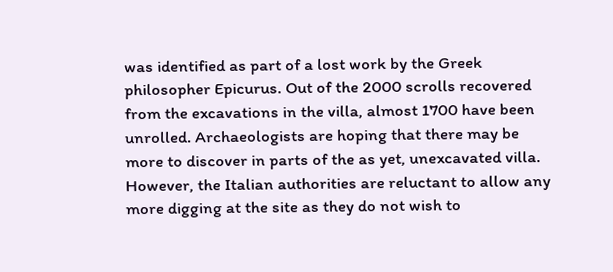was identified as part of a lost work by the Greek philosopher Epicurus. Out of the 2000 scrolls recovered from the excavations in the villa, almost 1700 have been unrolled. Archaeologists are hoping that there may be more to discover in parts of the as yet, unexcavated villa. However, the Italian authorities are reluctant to allow any more digging at the site as they do not wish to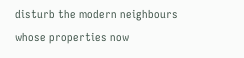disturb the modern neighbours whose properties now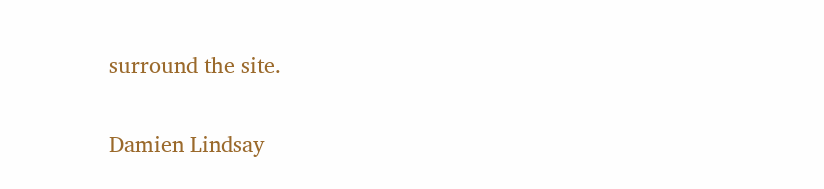surround the site.

Damien Lindsay